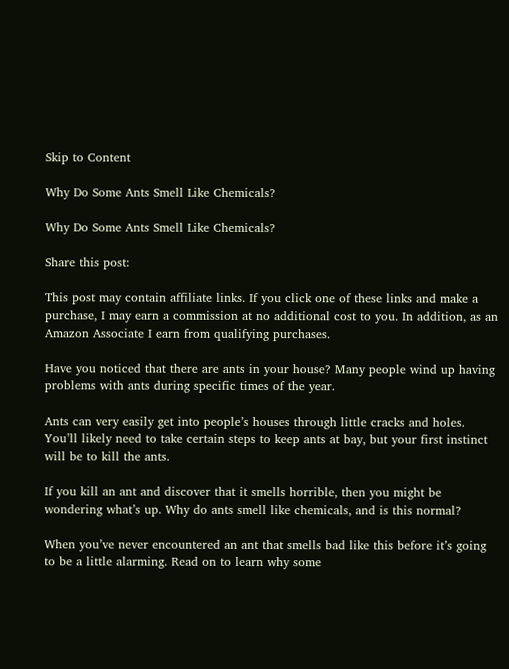Skip to Content

Why Do Some Ants Smell Like Chemicals?

Why Do Some Ants Smell Like Chemicals?

Share this post:

This post may contain affiliate links. If you click one of these links and make a purchase, I may earn a commission at no additional cost to you. In addition, as an Amazon Associate I earn from qualifying purchases.

Have you noticed that there are ants in your house? Many people wind up having problems with ants during specific times of the year.

Ants can very easily get into people’s houses through little cracks and holes. You’ll likely need to take certain steps to keep ants at bay, but your first instinct will be to kill the ants.

If you kill an ant and discover that it smells horrible, then you might be wondering what’s up. Why do ants smell like chemicals, and is this normal?

When you’ve never encountered an ant that smells bad like this before it’s going to be a little alarming. Read on to learn why some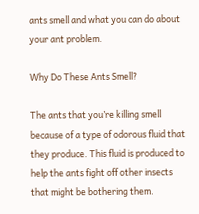ants smell and what you can do about your ant problem.

Why Do These Ants Smell?

The ants that you’re killing smell because of a type of odorous fluid that they produce. This fluid is produced to help the ants fight off other insects that might be bothering them.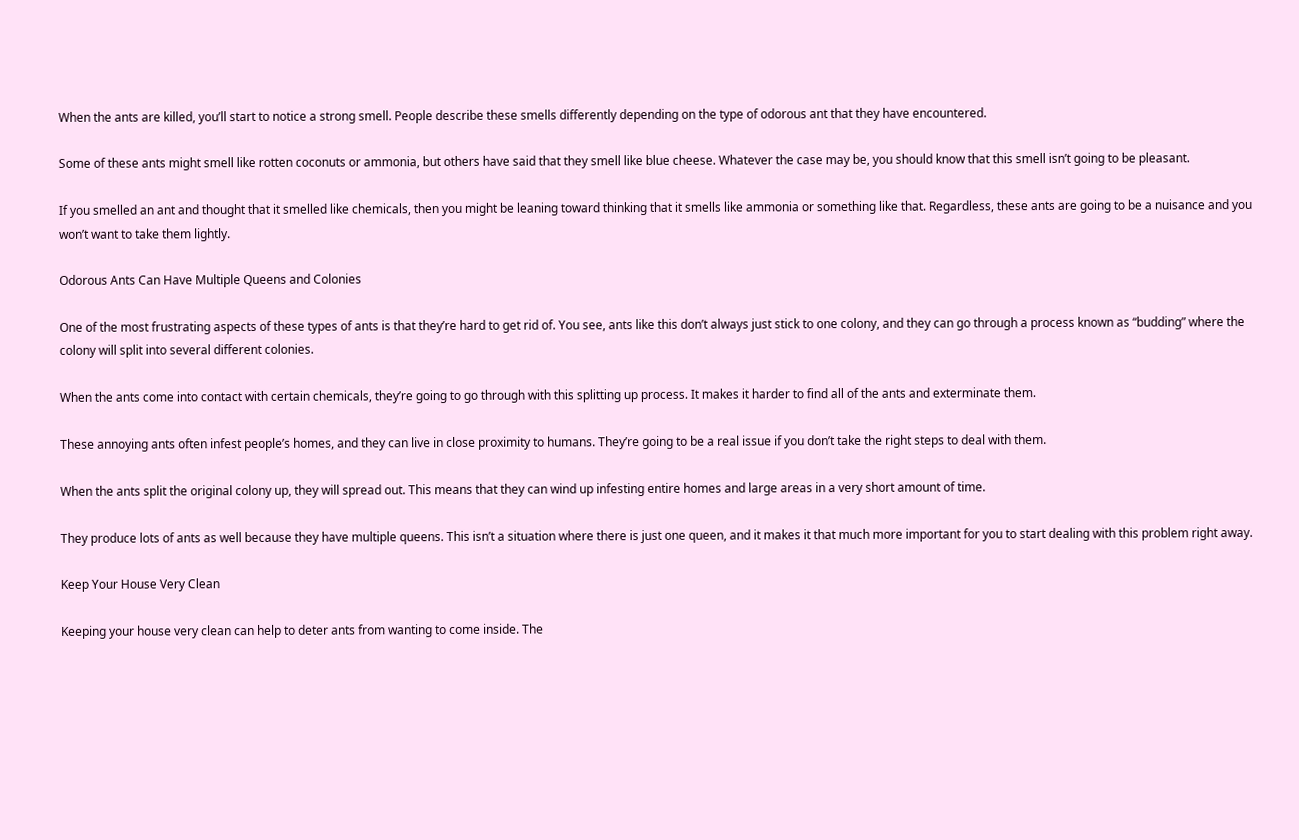When the ants are killed, you’ll start to notice a strong smell. People describe these smells differently depending on the type of odorous ant that they have encountered.

Some of these ants might smell like rotten coconuts or ammonia, but others have said that they smell like blue cheese. Whatever the case may be, you should know that this smell isn’t going to be pleasant.

If you smelled an ant and thought that it smelled like chemicals, then you might be leaning toward thinking that it smells like ammonia or something like that. Regardless, these ants are going to be a nuisance and you won’t want to take them lightly.

Odorous Ants Can Have Multiple Queens and Colonies

One of the most frustrating aspects of these types of ants is that they’re hard to get rid of. You see, ants like this don’t always just stick to one colony, and they can go through a process known as “budding” where the colony will split into several different colonies.

When the ants come into contact with certain chemicals, they’re going to go through with this splitting up process. It makes it harder to find all of the ants and exterminate them.

These annoying ants often infest people’s homes, and they can live in close proximity to humans. They’re going to be a real issue if you don’t take the right steps to deal with them.

When the ants split the original colony up, they will spread out. This means that they can wind up infesting entire homes and large areas in a very short amount of time.

They produce lots of ants as well because they have multiple queens. This isn’t a situation where there is just one queen, and it makes it that much more important for you to start dealing with this problem right away.

Keep Your House Very Clean

Keeping your house very clean can help to deter ants from wanting to come inside. The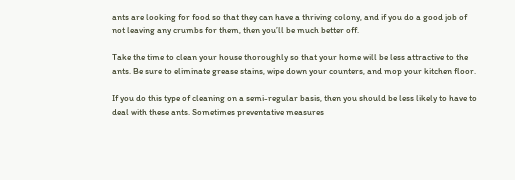ants are looking for food so that they can have a thriving colony, and if you do a good job of not leaving any crumbs for them, then you’ll be much better off.

Take the time to clean your house thoroughly so that your home will be less attractive to the ants. Be sure to eliminate grease stains, wipe down your counters, and mop your kitchen floor.

If you do this type of cleaning on a semi-regular basis, then you should be less likely to have to deal with these ants. Sometimes preventative measures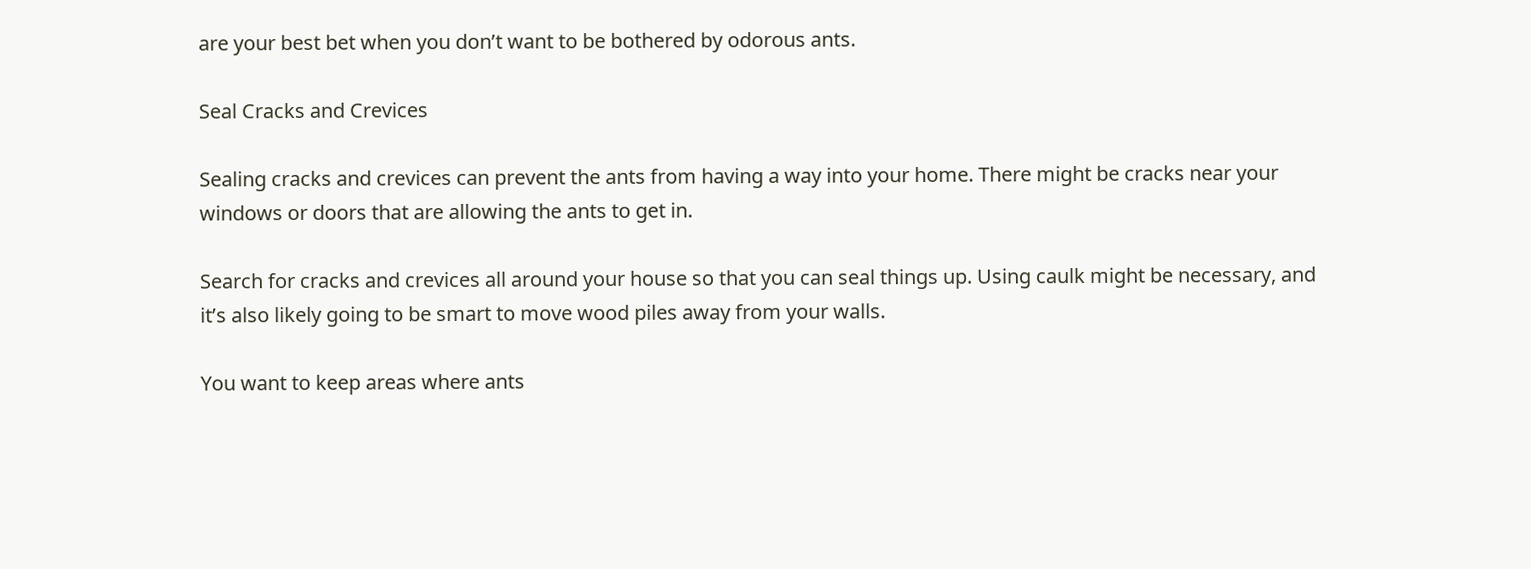are your best bet when you don’t want to be bothered by odorous ants.

Seal Cracks and Crevices

Sealing cracks and crevices can prevent the ants from having a way into your home. There might be cracks near your windows or doors that are allowing the ants to get in.

Search for cracks and crevices all around your house so that you can seal things up. Using caulk might be necessary, and it’s also likely going to be smart to move wood piles away from your walls.

You want to keep areas where ants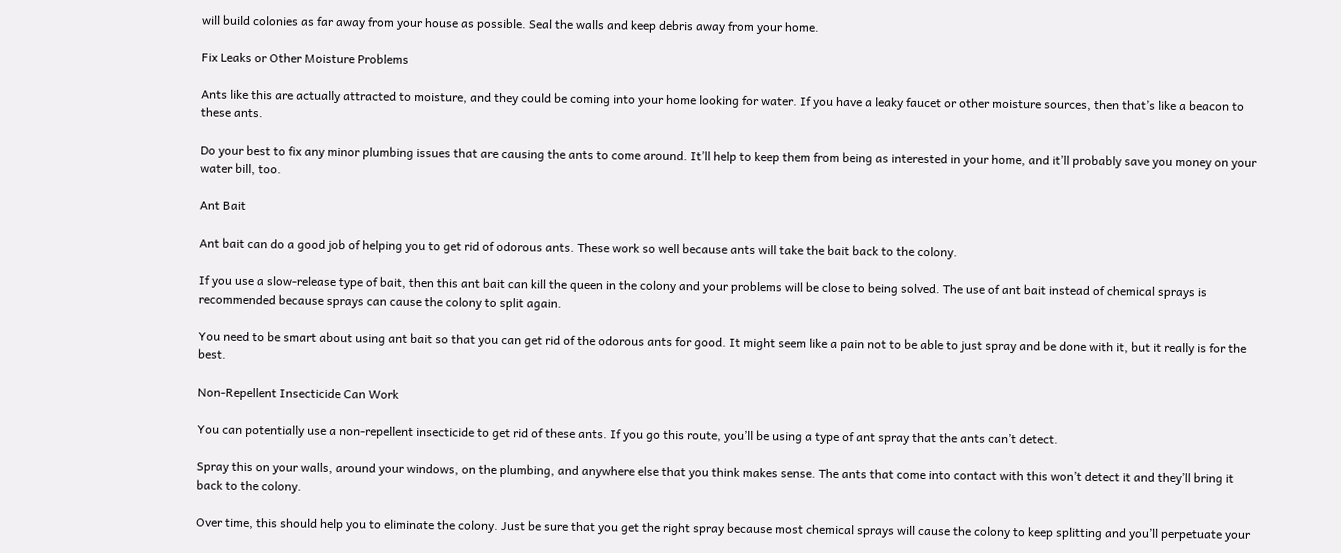will build colonies as far away from your house as possible. Seal the walls and keep debris away from your home.

Fix Leaks or Other Moisture Problems

Ants like this are actually attracted to moisture, and they could be coming into your home looking for water. If you have a leaky faucet or other moisture sources, then that’s like a beacon to these ants.

Do your best to fix any minor plumbing issues that are causing the ants to come around. It’ll help to keep them from being as interested in your home, and it’ll probably save you money on your water bill, too.

Ant Bait

Ant bait can do a good job of helping you to get rid of odorous ants. These work so well because ants will take the bait back to the colony.

If you use a slow-release type of bait, then this ant bait can kill the queen in the colony and your problems will be close to being solved. The use of ant bait instead of chemical sprays is recommended because sprays can cause the colony to split again.

You need to be smart about using ant bait so that you can get rid of the odorous ants for good. It might seem like a pain not to be able to just spray and be done with it, but it really is for the best.

Non-Repellent Insecticide Can Work

You can potentially use a non-repellent insecticide to get rid of these ants. If you go this route, you’ll be using a type of ant spray that the ants can’t detect.

Spray this on your walls, around your windows, on the plumbing, and anywhere else that you think makes sense. The ants that come into contact with this won’t detect it and they’ll bring it back to the colony.

Over time, this should help you to eliminate the colony. Just be sure that you get the right spray because most chemical sprays will cause the colony to keep splitting and you’ll perpetuate your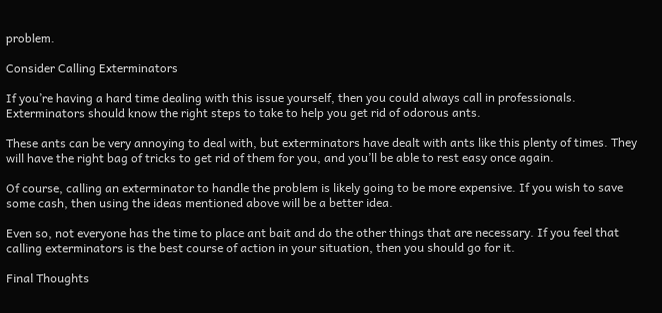problem.

Consider Calling Exterminators

If you’re having a hard time dealing with this issue yourself, then you could always call in professionals. Exterminators should know the right steps to take to help you get rid of odorous ants.

These ants can be very annoying to deal with, but exterminators have dealt with ants like this plenty of times. They will have the right bag of tricks to get rid of them for you, and you’ll be able to rest easy once again.

Of course, calling an exterminator to handle the problem is likely going to be more expensive. If you wish to save some cash, then using the ideas mentioned above will be a better idea.

Even so, not everyone has the time to place ant bait and do the other things that are necessary. If you feel that calling exterminators is the best course of action in your situation, then you should go for it.

Final Thoughts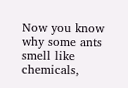Now you know why some ants smell like chemicals,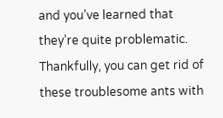and you’ve learned that they’re quite problematic. Thankfully, you can get rid of these troublesome ants with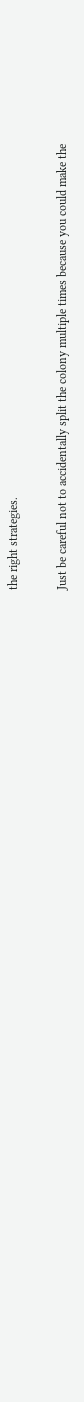the right strategies.

Just be careful not to accidentally split the colony multiple times because you could make the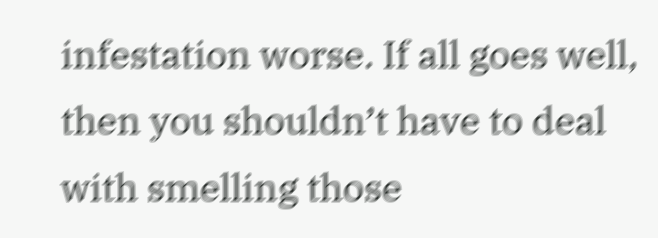infestation worse. If all goes well, then you shouldn’t have to deal with smelling those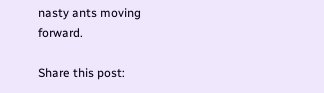nasty ants moving forward.

Share this post: